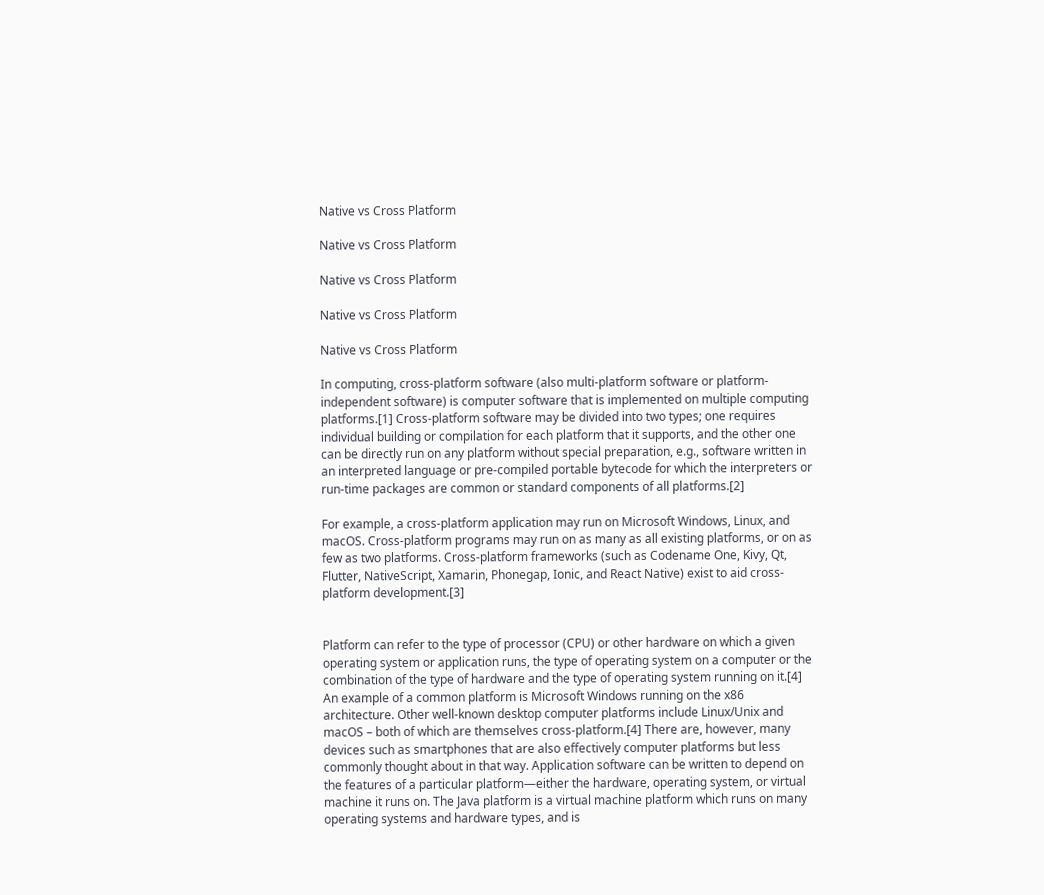Native vs Cross Platform

Native vs Cross Platform

Native vs Cross Platform

Native vs Cross Platform

Native vs Cross Platform

In computing, cross-platform software (also multi-platform software or platform-independent software) is computer software that is implemented on multiple computing platforms.[1] Cross-platform software may be divided into two types; one requires individual building or compilation for each platform that it supports, and the other one can be directly run on any platform without special preparation, e.g., software written in an interpreted language or pre-compiled portable bytecode for which the interpreters or run-time packages are common or standard components of all platforms.[2]

For example, a cross-platform application may run on Microsoft Windows, Linux, and macOS. Cross-platform programs may run on as many as all existing platforms, or on as few as two platforms. Cross-platform frameworks (such as Codename One, Kivy, Qt, Flutter, NativeScript, Xamarin, Phonegap, Ionic, and React Native) exist to aid cross-platform development.[3]


Platform can refer to the type of processor (CPU) or other hardware on which a given operating system or application runs, the type of operating system on a computer or the combination of the type of hardware and the type of operating system running on it.[4] An example of a common platform is Microsoft Windows running on the x86 architecture. Other well-known desktop computer platforms include Linux/Unix and macOS – both of which are themselves cross-platform.[4] There are, however, many devices such as smartphones that are also effectively computer platforms but less commonly thought about in that way. Application software can be written to depend on the features of a particular platform—either the hardware, operating system, or virtual machine it runs on. The Java platform is a virtual machine platform which runs on many operating systems and hardware types, and is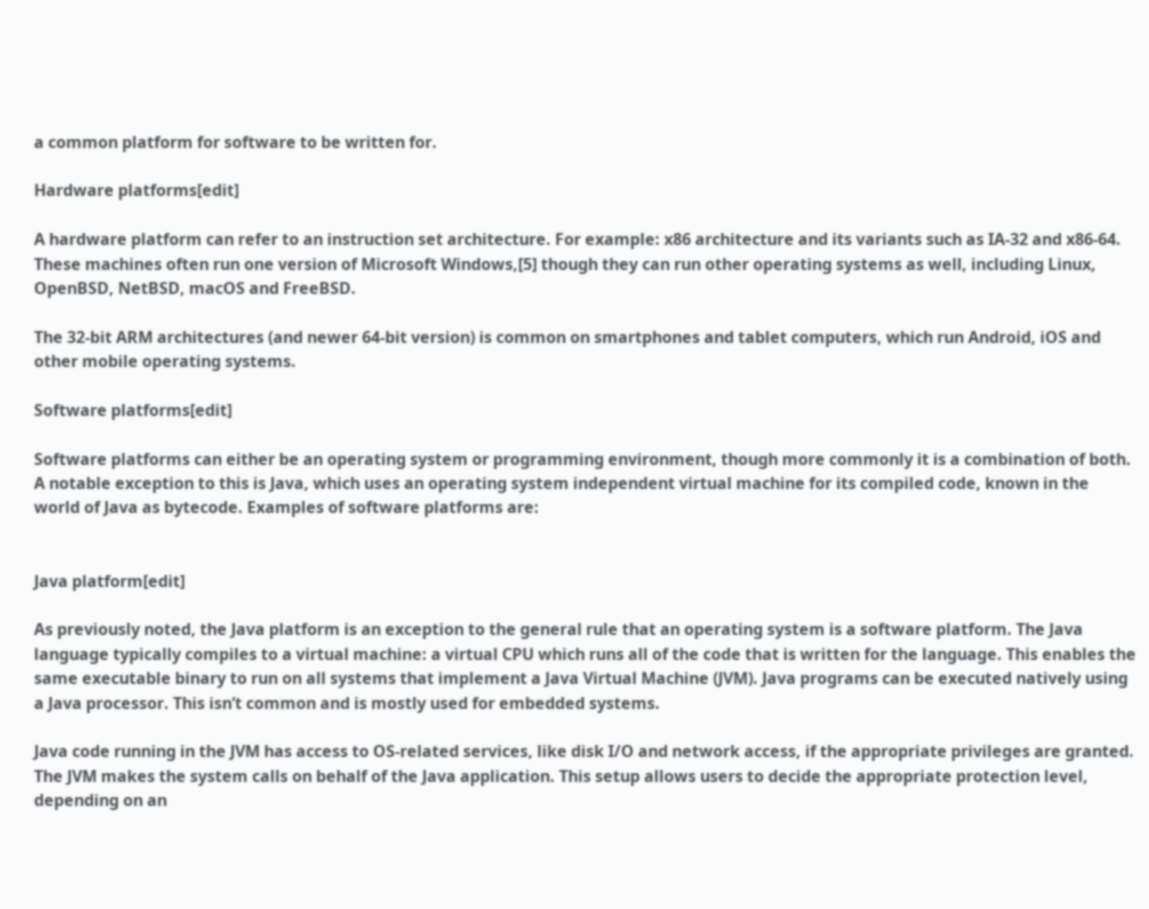a common platform for software to be written for.

Hardware platforms[edit]

A hardware platform can refer to an instruction set architecture. For example: x86 architecture and its variants such as IA-32 and x86-64. These machines often run one version of Microsoft Windows,[5] though they can run other operating systems as well, including Linux, OpenBSD, NetBSD, macOS and FreeBSD.

The 32-bit ARM architectures (and newer 64-bit version) is common on smartphones and tablet computers, which run Android, iOS and other mobile operating systems.

Software platforms[edit]

Software platforms can either be an operating system or programming environment, though more commonly it is a combination of both. A notable exception to this is Java, which uses an operating system independent virtual machine for its compiled code, known in the world of Java as bytecode. Examples of software platforms are:


Java platform[edit]

As previously noted, the Java platform is an exception to the general rule that an operating system is a software platform. The Java language typically compiles to a virtual machine: a virtual CPU which runs all of the code that is written for the language. This enables the same executable binary to run on all systems that implement a Java Virtual Machine (JVM). Java programs can be executed natively using a Java processor. This isn’t common and is mostly used for embedded systems.

Java code running in the JVM has access to OS-related services, like disk I/O and network access, if the appropriate privileges are granted. The JVM makes the system calls on behalf of the Java application. This setup allows users to decide the appropriate protection level, depending on an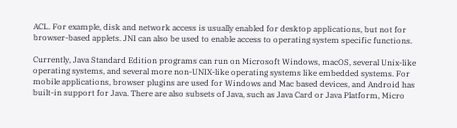ACL. For example, disk and network access is usually enabled for desktop applications, but not for browser-based applets. JNI can also be used to enable access to operating system specific functions.

Currently, Java Standard Edition programs can run on Microsoft Windows, macOS, several Unix-like operating systems, and several more non-UNIX-like operating systems like embedded systems. For mobile applications, browser plugins are used for Windows and Mac based devices, and Android has built-in support for Java. There are also subsets of Java, such as Java Card or Java Platform, Micro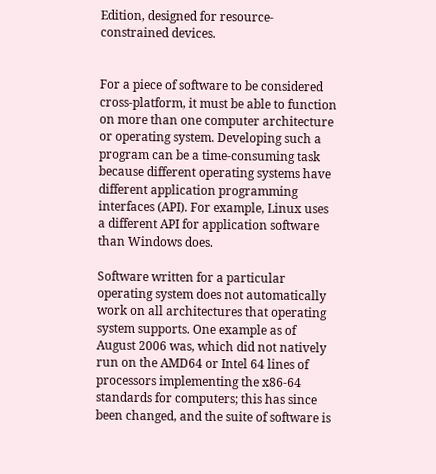Edition, designed for resource-constrained devices.


For a piece of software to be considered cross-platform, it must be able to function on more than one computer architecture or operating system. Developing such a program can be a time-consuming task because different operating systems have different application programming interfaces (API). For example, Linux uses a different API for application software than Windows does.

Software written for a particular operating system does not automatically work on all architectures that operating system supports. One example as of August 2006 was, which did not natively run on the AMD64 or Intel 64 lines of processors implementing the x86-64 standards for computers; this has since been changed, and the suite of software is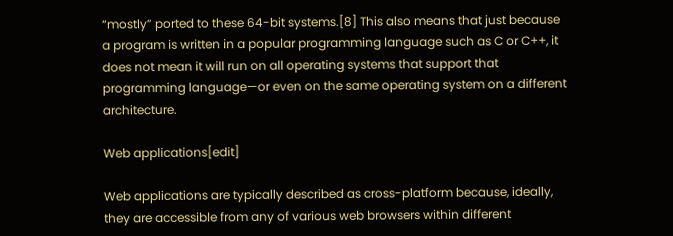“mostly” ported to these 64-bit systems.[8] This also means that just because a program is written in a popular programming language such as C or C++, it does not mean it will run on all operating systems that support that programming language—or even on the same operating system on a different architecture.

Web applications[edit]

Web applications are typically described as cross-platform because, ideally, they are accessible from any of various web browsers within different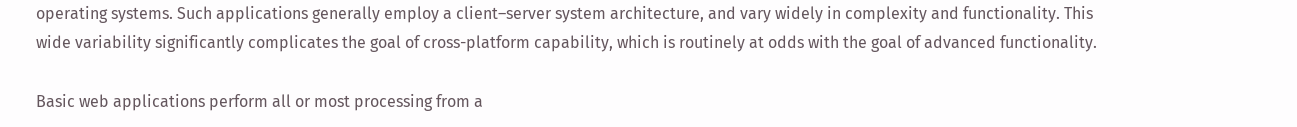operating systems. Such applications generally employ a client–server system architecture, and vary widely in complexity and functionality. This wide variability significantly complicates the goal of cross-platform capability, which is routinely at odds with the goal of advanced functionality.

Basic web applications perform all or most processing from a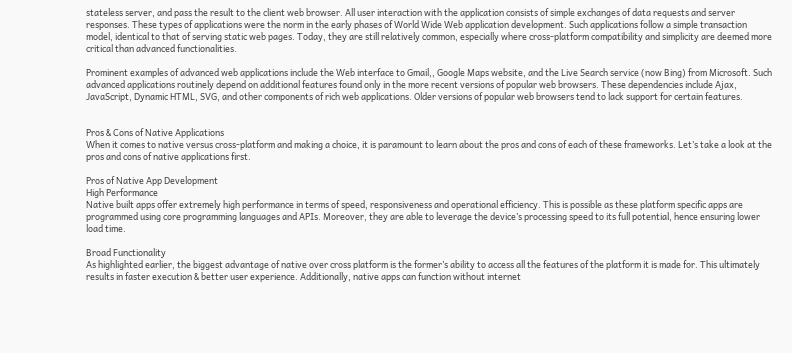stateless server, and pass the result to the client web browser. All user interaction with the application consists of simple exchanges of data requests and server responses. These types of applications were the norm in the early phases of World Wide Web application development. Such applications follow a simple transaction model, identical to that of serving static web pages. Today, they are still relatively common, especially where cross-platform compatibility and simplicity are deemed more critical than advanced functionalities.

Prominent examples of advanced web applications include the Web interface to Gmail,, Google Maps website, and the Live Search service (now Bing) from Microsoft. Such advanced applications routinely depend on additional features found only in the more recent versions of popular web browsers. These dependencies include Ajax, JavaScript, Dynamic HTML, SVG, and other components of rich web applications. Older versions of popular web browsers tend to lack support for certain features.


Pros & Cons of Native Applications
When it comes to native versus cross-platform and making a choice, it is paramount to learn about the pros and cons of each of these frameworks. Let’s take a look at the pros and cons of native applications first.

Pros of Native App Development
High Performance
Native built apps offer extremely high performance in terms of speed, responsiveness and operational efficiency. This is possible as these platform specific apps are programmed using core programming languages and APIs. Moreover, they are able to leverage the device’s processing speed to its full potential, hence ensuring lower load time.

Broad Functionality
As highlighted earlier, the biggest advantage of native over cross platform is the former’s ability to access all the features of the platform it is made for. This ultimately results in faster execution & better user experience. Additionally, native apps can function without internet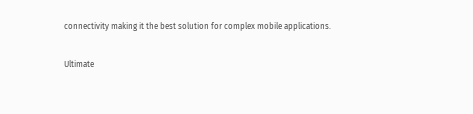connectivity making it the best solution for complex mobile applications.

Ultimate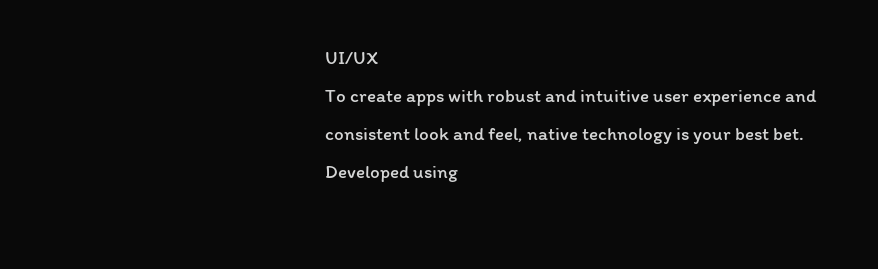UI/UX
To create apps with robust and intuitive user experience and consistent look and feel, native technology is your best bet. Developed using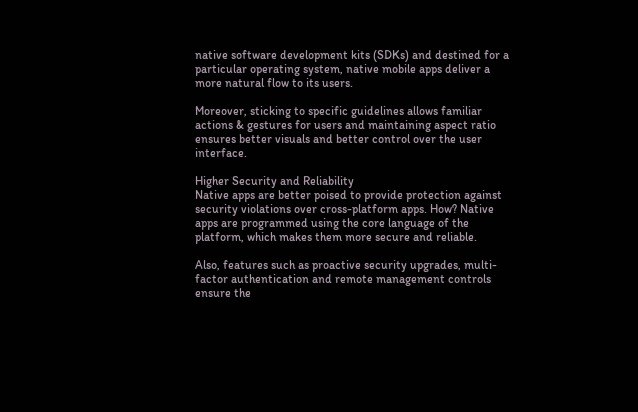native software development kits (SDKs) and destined for a particular operating system, native mobile apps deliver a more natural flow to its users.

Moreover, sticking to specific guidelines allows familiar actions & gestures for users and maintaining aspect ratio ensures better visuals and better control over the user interface.

Higher Security and Reliability
Native apps are better poised to provide protection against security violations over cross-platform apps. How? Native apps are programmed using the core language of the platform, which makes them more secure and reliable.

Also, features such as proactive security upgrades, multi-factor authentication and remote management controls ensure the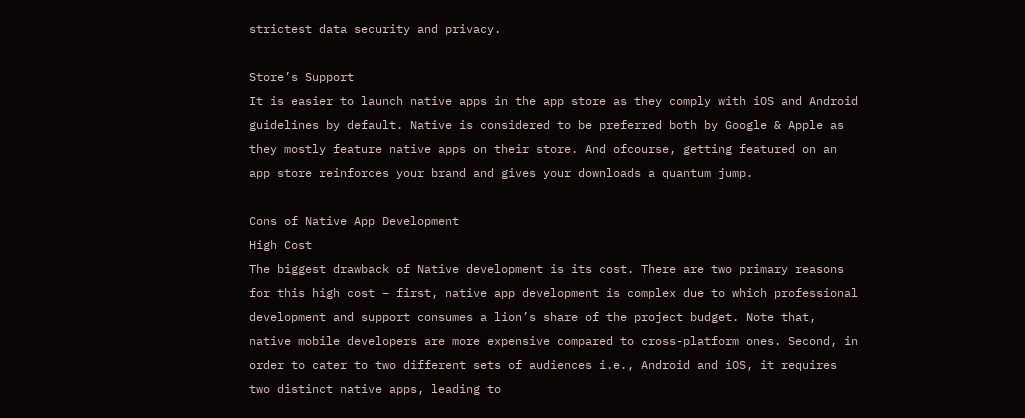strictest data security and privacy.

Store’s Support
It is easier to launch native apps in the app store as they comply with iOS and Android guidelines by default. Native is considered to be preferred both by Google & Apple as they mostly feature native apps on their store. And ofcourse, getting featured on an app store reinforces your brand and gives your downloads a quantum jump.

Cons of Native App Development
High Cost
The biggest drawback of Native development is its cost. There are two primary reasons for this high cost – first, native app development is complex due to which professional development and support consumes a lion’s share of the project budget. Note that, native mobile developers are more expensive compared to cross-platform ones. Second, in order to cater to two different sets of audiences i.e., Android and iOS, it requires two distinct native apps, leading to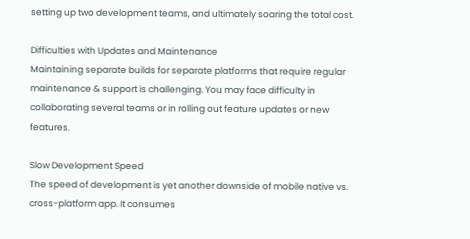setting up two development teams, and ultimately soaring the total cost.

Difficulties with Updates and Maintenance
Maintaining separate builds for separate platforms that require regular maintenance & support is challenging. You may face difficulty in collaborating several teams or in rolling out feature updates or new features.

Slow Development Speed
The speed of development is yet another downside of mobile native vs. cross-platform app. It consumes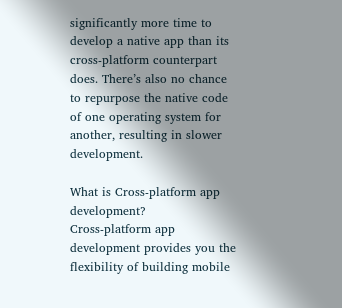significantly more time to develop a native app than its cross-platform counterpart does. There’s also no chance to repurpose the native code of one operating system for another, resulting in slower development.

What is Cross-platform app development?
Cross-platform app development provides you the flexibility of building mobile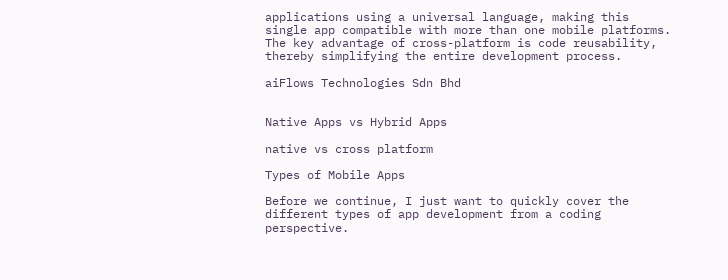applications using a universal language, making this single app compatible with more than one mobile platforms. The key advantage of cross-platform is code reusability, thereby simplifying the entire development process.

aiFlows Technologies Sdn Bhd


Native Apps vs Hybrid Apps

native vs cross platform

Types of Mobile Apps

Before we continue, I just want to quickly cover the different types of app development from a coding perspective.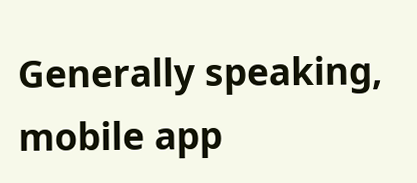Generally speaking, mobile app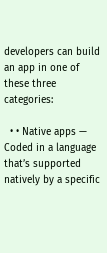developers can build an app in one of these three categories:

  • • Native apps — Coded in a language that’s supported natively by a specific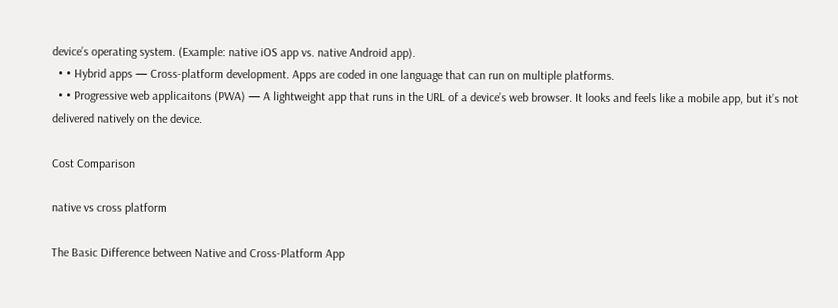device’s operating system. (Example: native iOS app vs. native Android app).
  • • Hybrid apps — Cross-platform development. Apps are coded in one language that can run on multiple platforms.
  • • Progressive web applicaitons (PWA) — A lightweight app that runs in the URL of a device’s web browser. It looks and feels like a mobile app, but it’s not delivered natively on the device.

Cost Comparison

native vs cross platform

The Basic Difference between Native and Cross-Platform App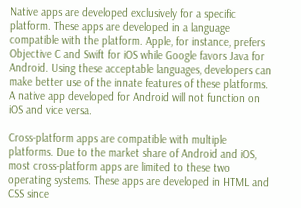Native apps are developed exclusively for a specific platform. These apps are developed in a language compatible with the platform. Apple, for instance, prefers Objective C and Swift for iOS while Google favors Java for Android. Using these acceptable languages, developers can make better use of the innate features of these platforms. A native app developed for Android will not function on iOS and vice versa.

Cross-platform apps are compatible with multiple platforms. Due to the market share of Android and iOS, most cross-platform apps are limited to these two operating systems. These apps are developed in HTML and CSS since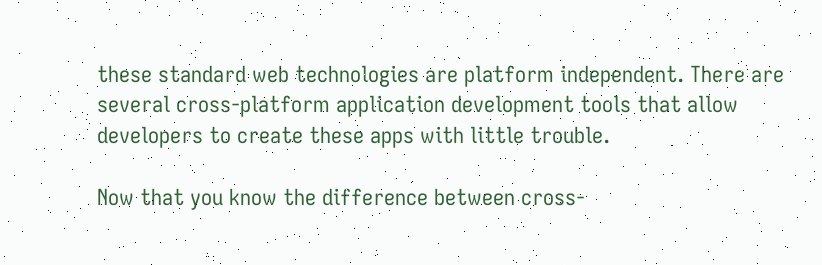these standard web technologies are platform independent. There are several cross-platform application development tools that allow developers to create these apps with little trouble.

Now that you know the difference between cross-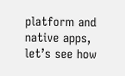platform and native apps, let’s see how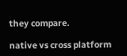they compare.

native vs cross platform